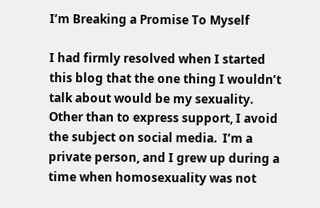I’m Breaking a Promise To Myself

I had firmly resolved when I started this blog that the one thing I wouldn’t talk about would be my sexuality.  Other than to express support, I avoid the subject on social media.  I’m a private person, and I grew up during a time when homosexuality was not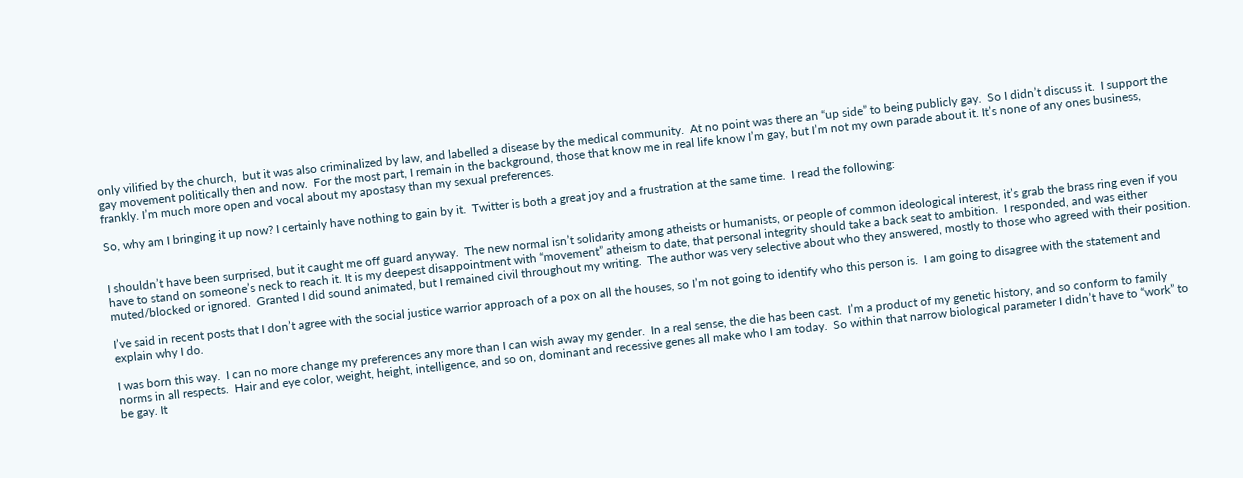only vilified by the church,  but it was also criminalized by law, and labelled a disease by the medical community.  At no point was there an “up side” to being publicly gay.  So I didn’t discuss it.  I support the gay movement politically then and now.  For the most part, I remain in the background, those that know me in real life know I’m gay, but I’m not my own parade about it. It’s none of any ones business, frankly. I’m much more open and vocal about my apostasy than my sexual preferences.

So, why am I bringing it up now? I certainly have nothing to gain by it.  Twitter is both a great joy and a frustration at the same time.  I read the following:


I shouldn’t have been surprised, but it caught me off guard anyway.  The new normal isn’t solidarity among atheists or humanists, or people of common ideological interest, it’s grab the brass ring even if you have to stand on someone’s neck to reach it. It is my deepest disappointment with “movement” atheism to date, that personal integrity should take a back seat to ambition.  I responded, and was either muted/blocked or ignored.  Granted I did sound animated, but I remained civil throughout my writing.  The author was very selective about who they answered, mostly to those who agreed with their position.

I’ve said in recent posts that I don’t agree with the social justice warrior approach of a pox on all the houses, so I’m not going to identify who this person is.  I am going to disagree with the statement and explain why I do.

I was born this way.  I can no more change my preferences any more than I can wish away my gender.  In a real sense, the die has been cast.  I’m a product of my genetic history, and so conform to family norms in all respects.  Hair and eye color, weight, height, intelligence, and so on, dominant and recessive genes all make who I am today.  So within that narrow biological parameter I didn’t have to “work” to be gay. It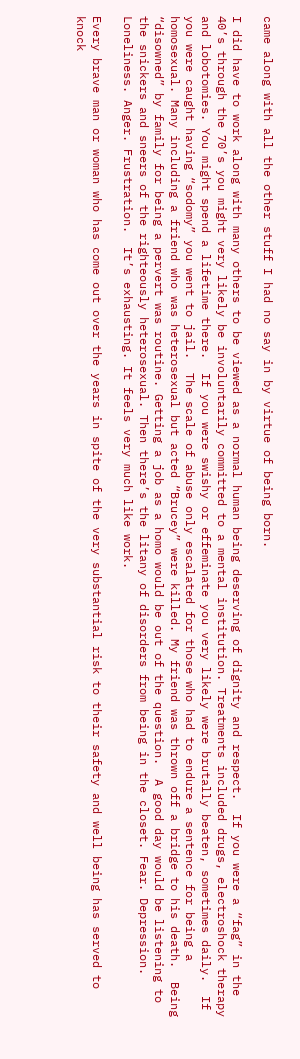came along with all the other stuff I had no say in by virtue of being born.

I did have to work along with many others to be viewed as a normal human being deserving of dignity and respect.  If you were a “fag” in the 40’s through the 70’s you might very likely be involuntarily committed to a mental institution. Treatments included drugs, electroshock therapy and lobotomies. You might spend a lifetime there.  If you were swishy or effeminate you very likely were brutally beaten, sometimes daily.  If you were caught having “sodomy” you went to jail.  The scale of abuse only escalated for those who had to endure a sentence for being a homosexual. Many including a friend who was heterosexual but acted “Brucey” were killed. My friend was thrown off a bridge to his death.  Being  “disowned” by family for being a pervert was routine. Getting a job as a homo would be out of the question.  A good day would be listening to the snickers and sneers of the righteously heterosexual. Then there’s the litany of disorders from being in the closet. Fear. Depression. Loneliness. Anger. Frustration.  It’s exhausting. It feels very much like work.

Every brave man or woman who has come out over the years in spite of the very substantial risk to their safety and well being has served to knock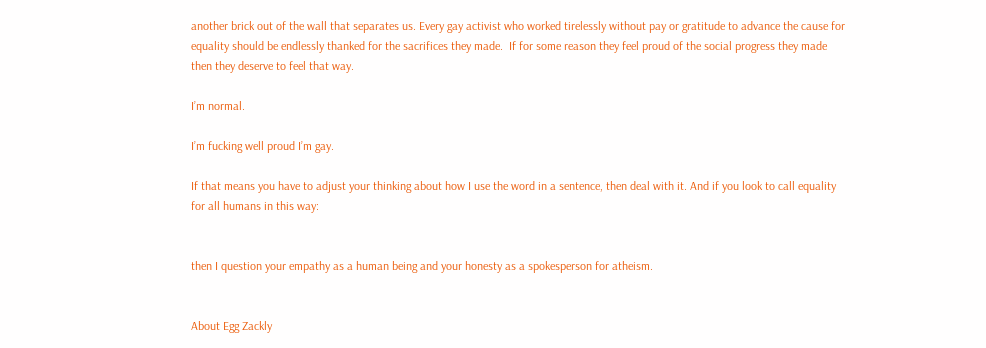another brick out of the wall that separates us. Every gay activist who worked tirelessly without pay or gratitude to advance the cause for equality should be endlessly thanked for the sacrifices they made.  If for some reason they feel proud of the social progress they made then they deserve to feel that way.

I’m normal.

I’m fucking well proud I’m gay.

If that means you have to adjust your thinking about how I use the word in a sentence, then deal with it. And if you look to call equality for all humans in this way:


then I question your empathy as a human being and your honesty as a spokesperson for atheism.


About Egg Zackly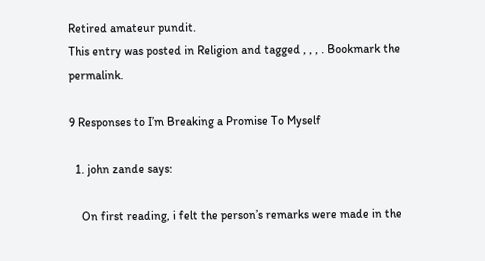Retired amateur pundit.
This entry was posted in Religion and tagged , , , . Bookmark the permalink.

9 Responses to I’m Breaking a Promise To Myself

  1. john zande says:

    On first reading, i felt the person’s remarks were made in the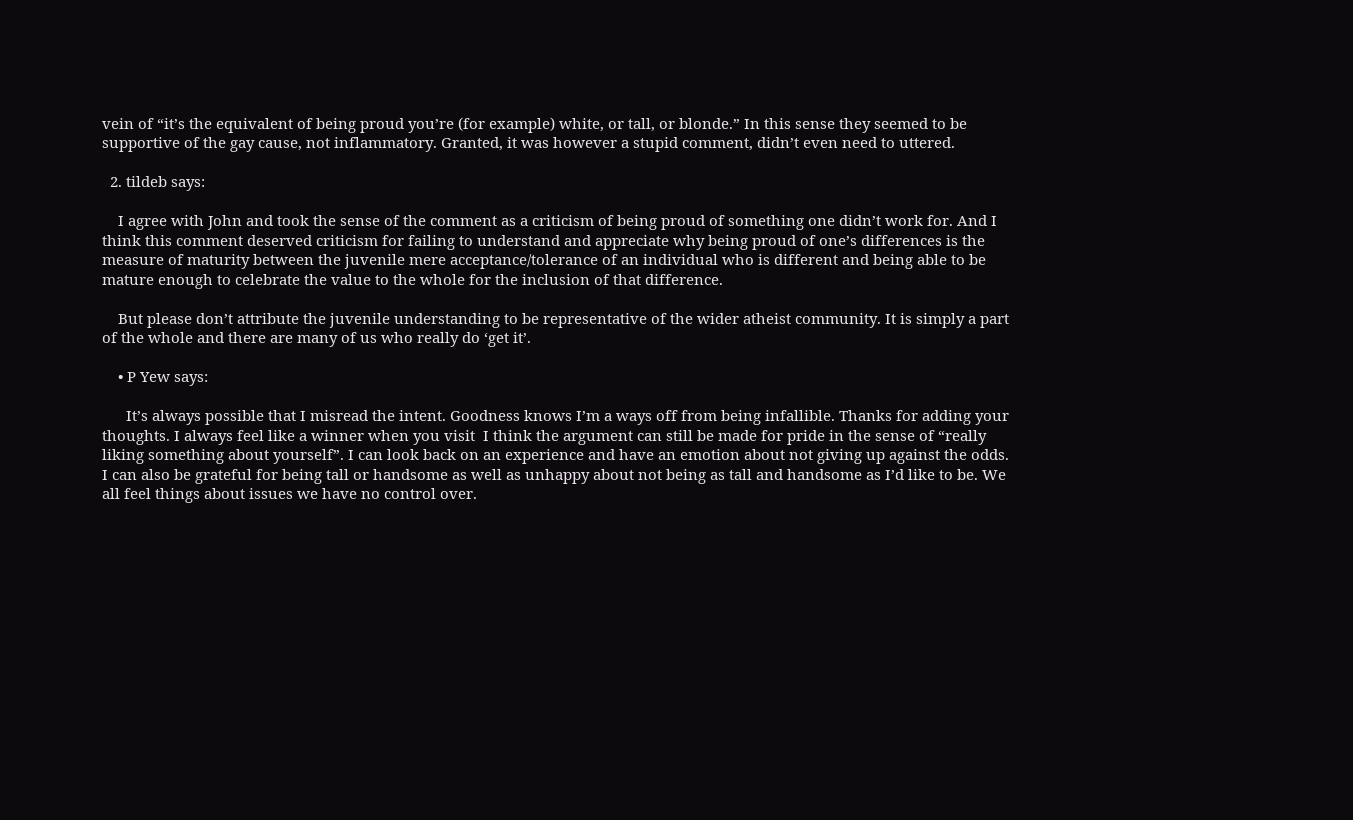vein of “it’s the equivalent of being proud you’re (for example) white, or tall, or blonde.” In this sense they seemed to be supportive of the gay cause, not inflammatory. Granted, it was however a stupid comment, didn’t even need to uttered.

  2. tildeb says:

    I agree with John and took the sense of the comment as a criticism of being proud of something one didn’t work for. And I think this comment deserved criticism for failing to understand and appreciate why being proud of one’s differences is the measure of maturity between the juvenile mere acceptance/tolerance of an individual who is different and being able to be mature enough to celebrate the value to the whole for the inclusion of that difference.

    But please don’t attribute the juvenile understanding to be representative of the wider atheist community. It is simply a part of the whole and there are many of us who really do ‘get it’.

    • P Yew says:

      It’s always possible that I misread the intent. Goodness knows I’m a ways off from being infallible. Thanks for adding your thoughts. I always feel like a winner when you visit  I think the argument can still be made for pride in the sense of “really liking something about yourself”. I can look back on an experience and have an emotion about not giving up against the odds. I can also be grateful for being tall or handsome as well as unhappy about not being as tall and handsome as I’d like to be. We all feel things about issues we have no control over.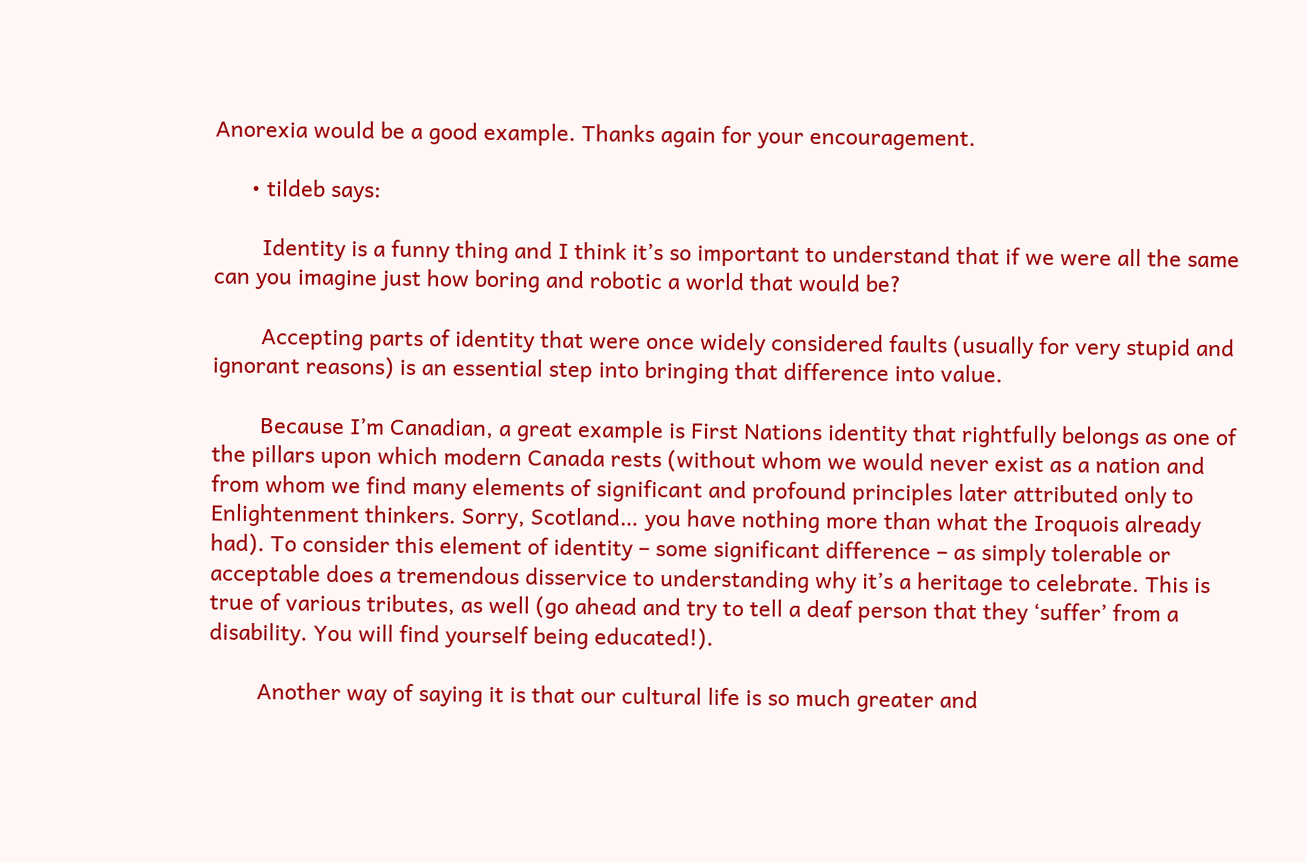Anorexia would be a good example. Thanks again for your encouragement.

      • tildeb says:

        Identity is a funny thing and I think it’s so important to understand that if we were all the same can you imagine just how boring and robotic a world that would be?

        Accepting parts of identity that were once widely considered faults (usually for very stupid and ignorant reasons) is an essential step into bringing that difference into value.

        Because I’m Canadian, a great example is First Nations identity that rightfully belongs as one of the pillars upon which modern Canada rests (without whom we would never exist as a nation and from whom we find many elements of significant and profound principles later attributed only to Enlightenment thinkers. Sorry, Scotland… you have nothing more than what the Iroquois already had). To consider this element of identity – some significant difference – as simply tolerable or acceptable does a tremendous disservice to understanding why it’s a heritage to celebrate. This is true of various tributes, as well (go ahead and try to tell a deaf person that they ‘suffer’ from a disability. You will find yourself being educated!).

        Another way of saying it is that our cultural life is so much greater and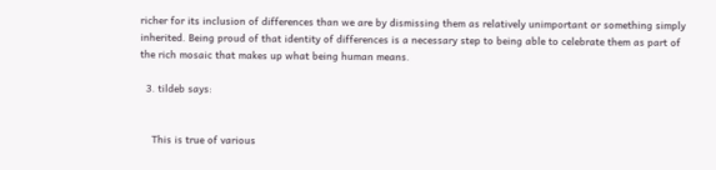richer for its inclusion of differences than we are by dismissing them as relatively unimportant or something simply inherited. Being proud of that identity of differences is a necessary step to being able to celebrate them as part of the rich mosaic that makes up what being human means.

  3. tildeb says:


    This is true of various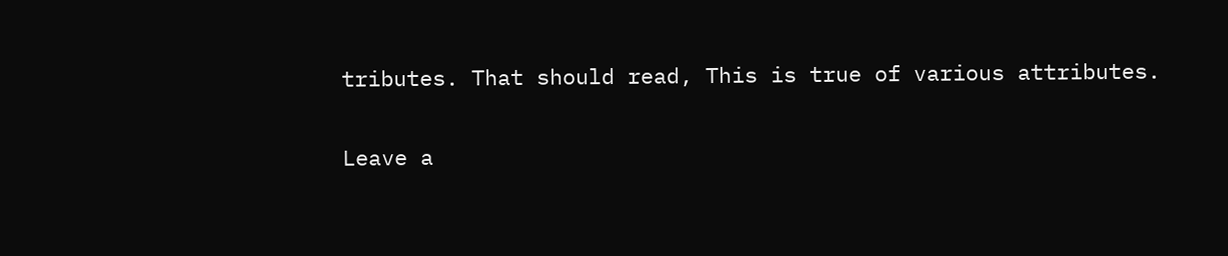tributes. That should read, This is true of various attributes.

Leave a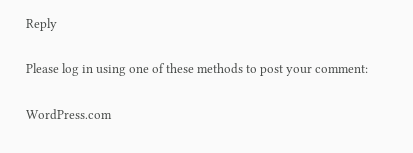Reply

Please log in using one of these methods to post your comment:

WordPress.com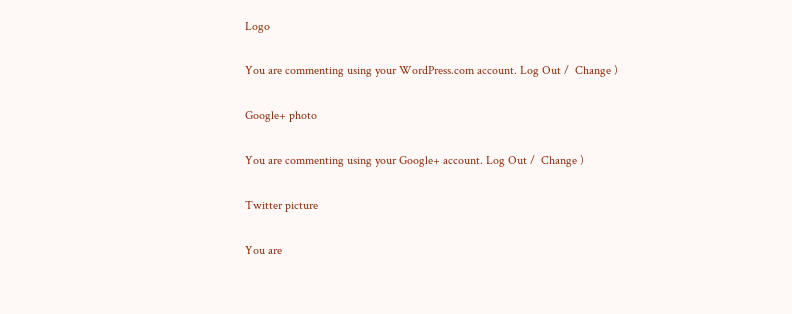Logo

You are commenting using your WordPress.com account. Log Out /  Change )

Google+ photo

You are commenting using your Google+ account. Log Out /  Change )

Twitter picture

You are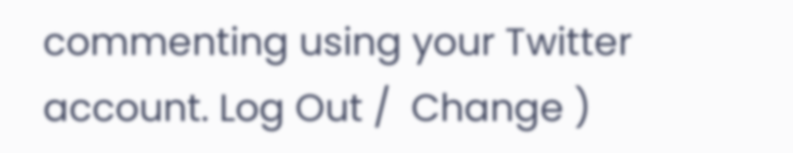commenting using your Twitter account. Log Out /  Change )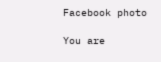Facebook photo

You are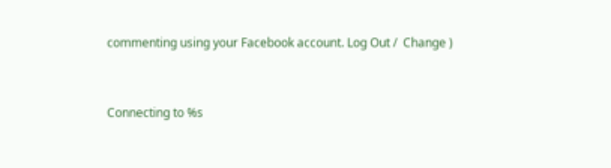commenting using your Facebook account. Log Out /  Change )


Connecting to %s